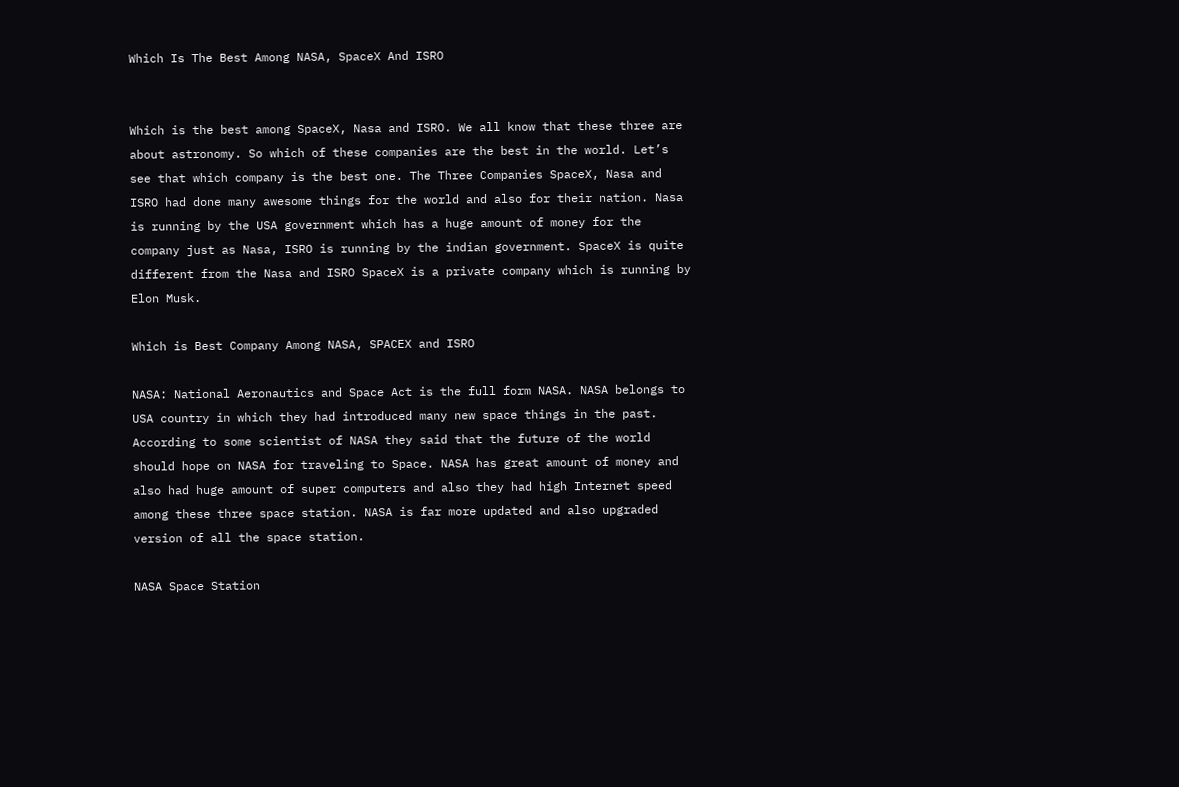Which Is The Best Among NASA, SpaceX And ISRO


Which is the best among SpaceX, Nasa and ISRO. We all know that these three are about astronomy. So which of these companies are the best in the world. Let’s see that which company is the best one. The Three Companies SpaceX, Nasa and ISRO had done many awesome things for the world and also for their nation. Nasa is running by the USA government which has a huge amount of money for the company just as Nasa, ISRO is running by the indian government. SpaceX is quite different from the Nasa and ISRO SpaceX is a private company which is running by Elon Musk.

Which is Best Company Among NASA, SPACEX and ISRO

NASA: National Aeronautics and Space Act is the full form NASA. NASA belongs to USA country in which they had introduced many new space things in the past. According to some scientist of NASA they said that the future of the world should hope on NASA for traveling to Space. NASA has great amount of money and also had huge amount of super computers and also they had high Internet speed among these three space station. NASA is far more updated and also upgraded version of all the space station.

NASA Space Station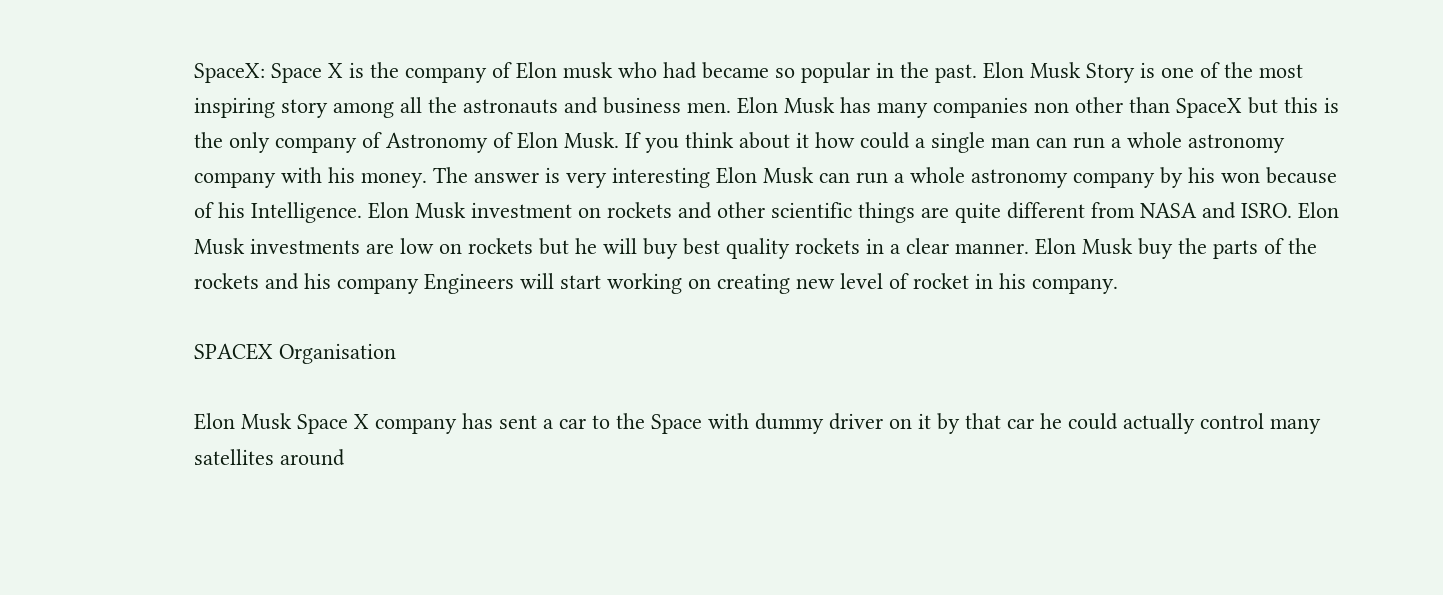SpaceX: Space X is the company of Elon musk who had became so popular in the past. Elon Musk Story is one of the most inspiring story among all the astronauts and business men. Elon Musk has many companies non other than SpaceX but this is the only company of Astronomy of Elon Musk. If you think about it how could a single man can run a whole astronomy company with his money. The answer is very interesting Elon Musk can run a whole astronomy company by his won because of his Intelligence. Elon Musk investment on rockets and other scientific things are quite different from NASA and ISRO. Elon Musk investments are low on rockets but he will buy best quality rockets in a clear manner. Elon Musk buy the parts of the rockets and his company Engineers will start working on creating new level of rocket in his company.

SPACEX Organisation

Elon Musk Space X company has sent a car to the Space with dummy driver on it by that car he could actually control many satellites around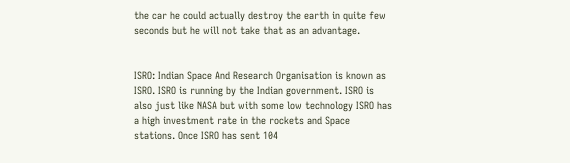the car he could actually destroy the earth in quite few seconds but he will not take that as an advantage.


ISRO: Indian Space And Research Organisation is known as ISRO. ISRO is running by the Indian government. ISRO is also just like NASA but with some low technology ISRO has a high investment rate in the rockets and Space stations. Once ISRO has sent 104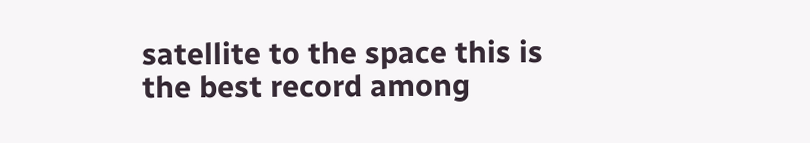satellite to the space this is the best record among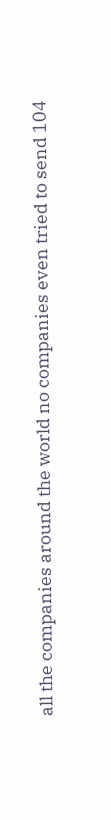all the companies around the world no companies even tried to send 104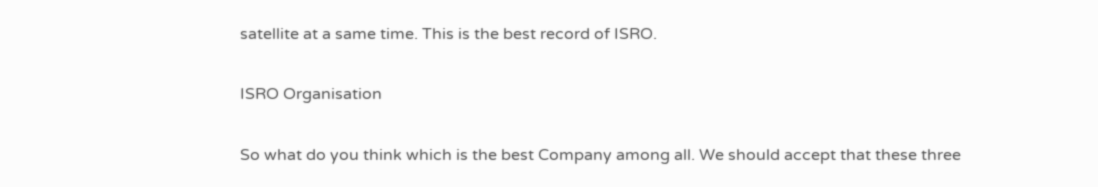satellite at a same time. This is the best record of ISRO.

ISRO Organisation

So what do you think which is the best Company among all. We should accept that these three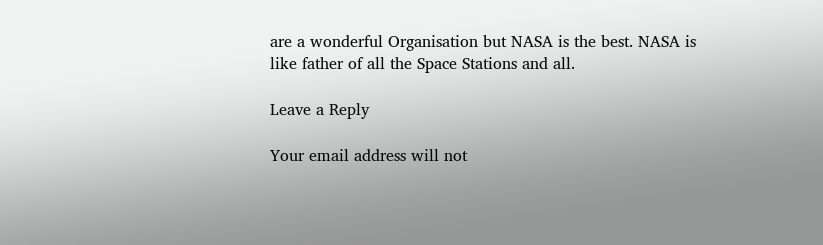are a wonderful Organisation but NASA is the best. NASA is like father of all the Space Stations and all.

Leave a Reply

Your email address will not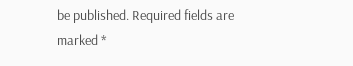be published. Required fields are marked *